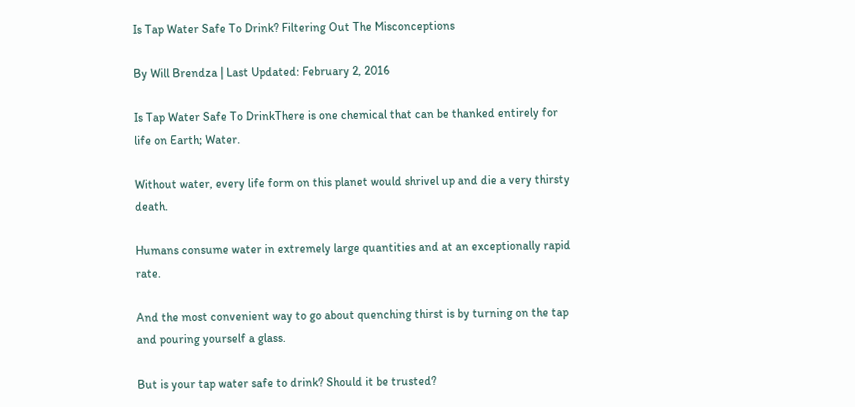Is Tap Water Safe To Drink? Filtering Out The Misconceptions

By Will Brendza | Last Updated: February 2, 2016

Is Tap Water Safe To DrinkThere is one chemical that can be thanked entirely for life on Earth; Water.

Without water, every life form on this planet would shrivel up and die a very thirsty death.

Humans consume water in extremely large quantities and at an exceptionally rapid rate.

And the most convenient way to go about quenching thirst is by turning on the tap and pouring yourself a glass.

But is your tap water safe to drink? Should it be trusted?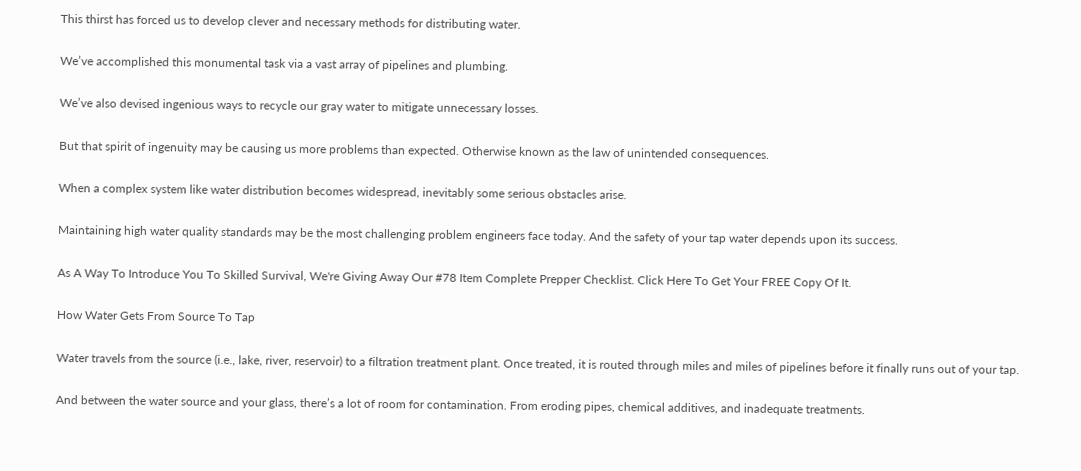This thirst has forced us to develop clever and necessary methods for distributing water.

We’ve accomplished this monumental task via a vast array of pipelines and plumbing.

We’ve also devised ingenious ways to recycle our gray water to mitigate unnecessary losses.

But that spirit of ingenuity may be causing us more problems than expected. Otherwise known as the law of unintended consequences.

When a complex system like water distribution becomes widespread, inevitably some serious obstacles arise.

Maintaining high water quality standards may be the most challenging problem engineers face today. And the safety of your tap water depends upon its success.

As A Way To Introduce You To Skilled Survival, We're Giving Away Our #78 Item Complete Prepper Checklist. Click Here To Get Your FREE Copy Of It.

How Water Gets From Source To Tap

Water travels from the source (i.e., lake, river, reservoir) to a filtration treatment plant. Once treated, it is routed through miles and miles of pipelines before it finally runs out of your tap.

And between the water source and your glass, there’s a lot of room for contamination. From eroding pipes, chemical additives, and inadequate treatments.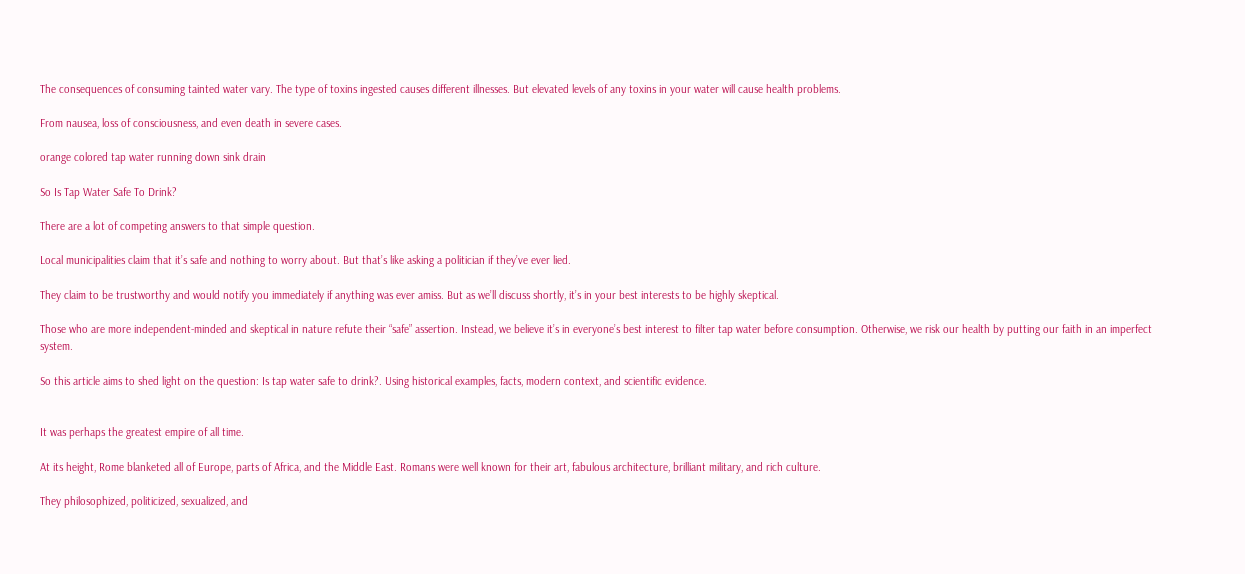The consequences of consuming tainted water vary. The type of toxins ingested causes different illnesses. But elevated levels of any toxins in your water will cause health problems.

From nausea, loss of consciousness, and even death in severe cases.

orange colored tap water running down sink drain

So Is Tap Water Safe To Drink?

There are a lot of competing answers to that simple question.

Local municipalities claim that it’s safe and nothing to worry about. But that’s like asking a politician if they’ve ever lied.

They claim to be trustworthy and would notify you immediately if anything was ever amiss. But as we’ll discuss shortly, it’s in your best interests to be highly skeptical.

Those who are more independent-minded and skeptical in nature refute their “safe” assertion. Instead, we believe it’s in everyone’s best interest to filter tap water before consumption. Otherwise, we risk our health by putting our faith in an imperfect system.

So this article aims to shed light on the question: Is tap water safe to drink?. Using historical examples, facts, modern context, and scientific evidence.


It was perhaps the greatest empire of all time.

At its height, Rome blanketed all of Europe, parts of Africa, and the Middle East. Romans were well known for their art, fabulous architecture, brilliant military, and rich culture.

They philosophized, politicized, sexualized, and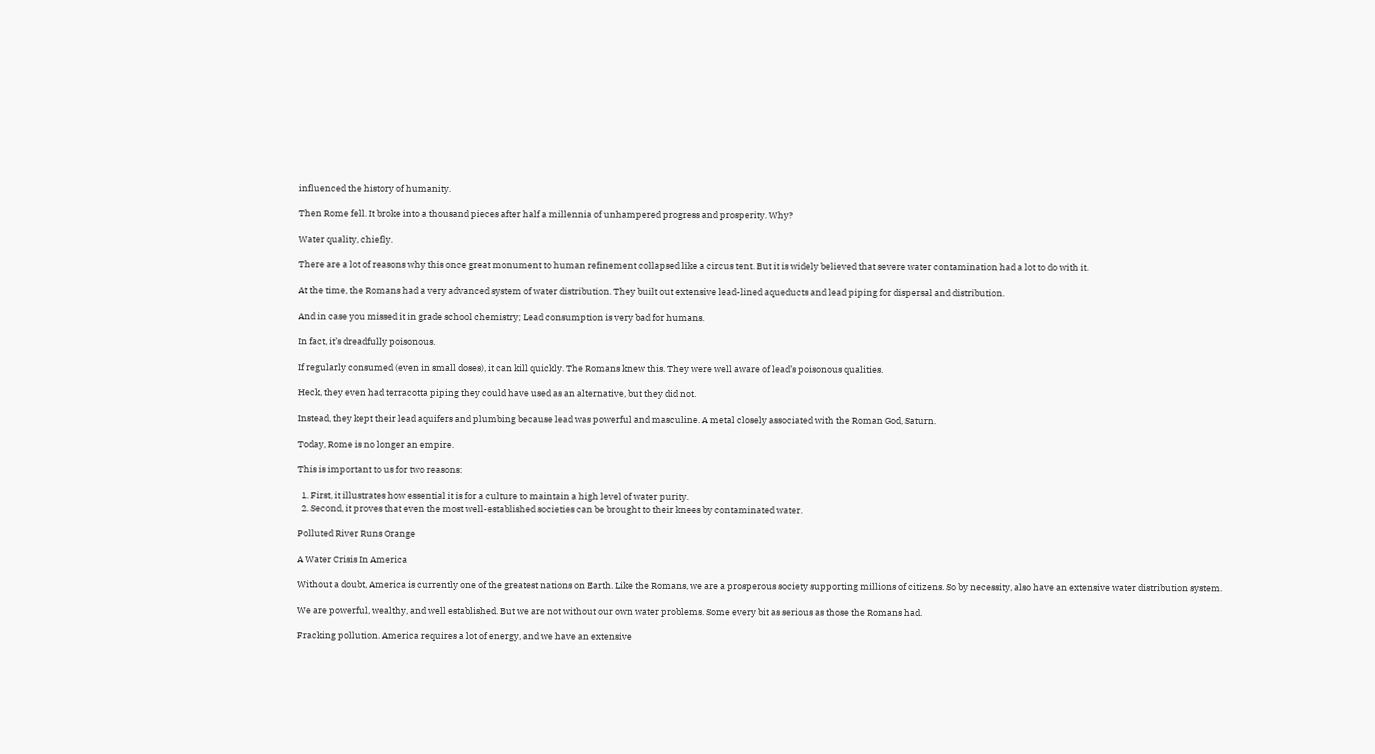influenced the history of humanity.

Then Rome fell. It broke into a thousand pieces after half a millennia of unhampered progress and prosperity. Why?

Water quality, chiefly.

There are a lot of reasons why this once great monument to human refinement collapsed like a circus tent. But it is widely believed that severe water contamination had a lot to do with it.

At the time, the Romans had a very advanced system of water distribution. They built out extensive lead-lined aqueducts and lead piping for dispersal and distribution.

And in case you missed it in grade school chemistry; Lead consumption is very bad for humans.

In fact, it’s dreadfully poisonous.

If regularly consumed (even in small doses), it can kill quickly. The Romans knew this. They were well aware of lead’s poisonous qualities.

Heck, they even had terracotta piping they could have used as an alternative, but they did not.

Instead, they kept their lead aquifers and plumbing because lead was powerful and masculine. A metal closely associated with the Roman God, Saturn.

Today, Rome is no longer an empire.

This is important to us for two reasons:

  1. First, it illustrates how essential it is for a culture to maintain a high level of water purity.
  2. Second, it proves that even the most well-established societies can be brought to their knees by contaminated water.

Polluted River Runs Orange

A Water Crisis In America

Without a doubt, America is currently one of the greatest nations on Earth. Like the Romans, we are a prosperous society supporting millions of citizens. So by necessity, also have an extensive water distribution system.

We are powerful, wealthy, and well established. But we are not without our own water problems. Some every bit as serious as those the Romans had.

Fracking pollution. America requires a lot of energy, and we have an extensive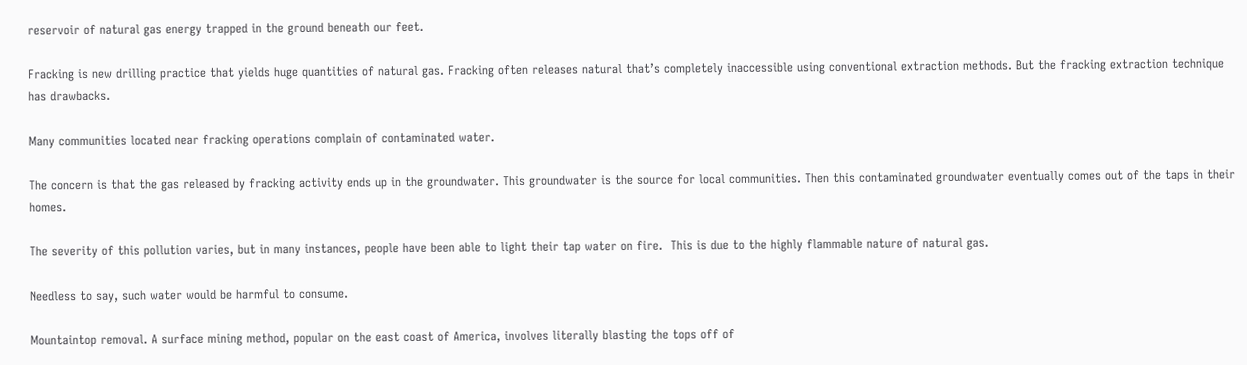reservoir of natural gas energy trapped in the ground beneath our feet.

Fracking is new drilling practice that yields huge quantities of natural gas. Fracking often releases natural that’s completely inaccessible using conventional extraction methods. But the fracking extraction technique has drawbacks.

Many communities located near fracking operations complain of contaminated water.

The concern is that the gas released by fracking activity ends up in the groundwater. This groundwater is the source for local communities. Then this contaminated groundwater eventually comes out of the taps in their homes.

The severity of this pollution varies, but in many instances, people have been able to light their tap water on fire.  This is due to the highly flammable nature of natural gas.

Needless to say, such water would be harmful to consume.

Mountaintop removal. A surface mining method, popular on the east coast of America, involves literally blasting the tops off of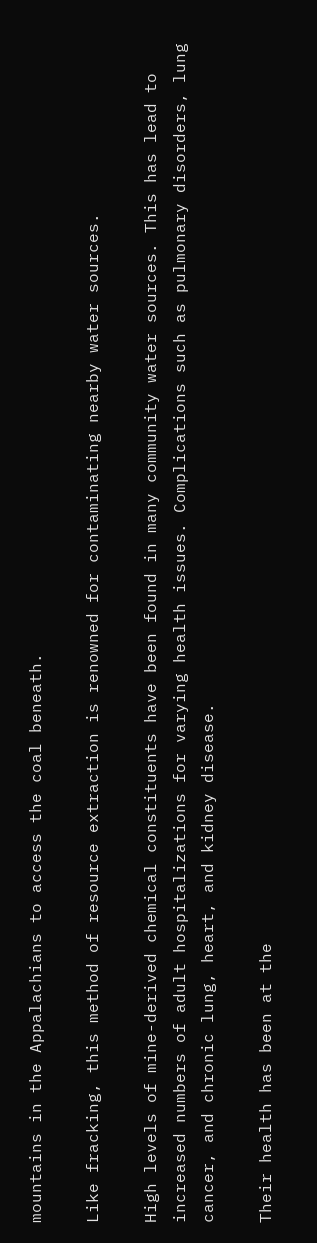mountains in the Appalachians to access the coal beneath.

Like fracking, this method of resource extraction is renowned for contaminating nearby water sources.

High levels of mine-derived chemical constituents have been found in many community water sources. This has lead to increased numbers of adult hospitalizations for varying health issues. Complications such as pulmonary disorders, lung cancer, and chronic lung, heart, and kidney disease.

Their health has been at the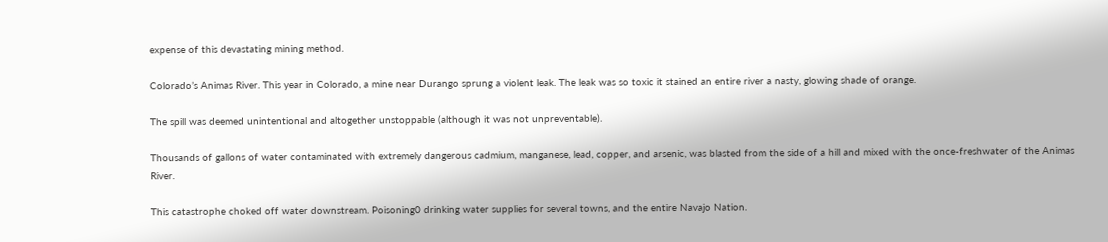expense of this devastating mining method.

Colorado’s Animas River. This year in Colorado, a mine near Durango sprung a violent leak. The leak was so toxic it stained an entire river a nasty, glowing shade of orange.

The spill was deemed unintentional and altogether unstoppable (although it was not unpreventable).

Thousands of gallons of water contaminated with extremely dangerous cadmium, manganese, lead, copper, and arsenic, was blasted from the side of a hill and mixed with the once-freshwater of the Animas River.

This catastrophe choked off water downstream. Poisoning0 drinking water supplies for several towns, and the entire Navajo Nation.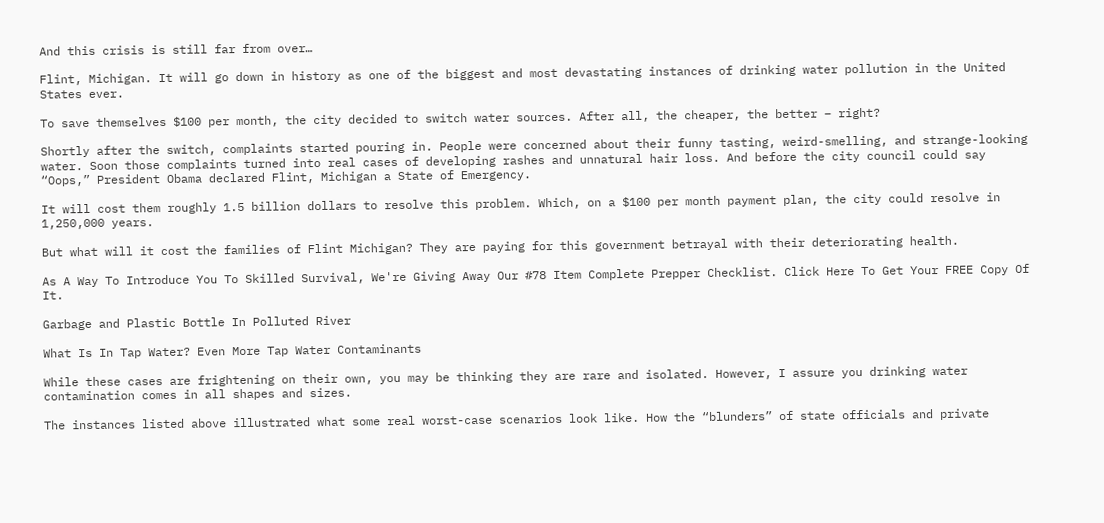And this crisis is still far from over…

Flint, Michigan. It will go down in history as one of the biggest and most devastating instances of drinking water pollution in the United States ever.

To save themselves $100 per month, the city decided to switch water sources. After all, the cheaper, the better – right?

Shortly after the switch, complaints started pouring in. People were concerned about their funny tasting, weird-smelling, and strange-looking water. Soon those complaints turned into real cases of developing rashes and unnatural hair loss. And before the city council could say “Oops,” President Obama declared Flint, Michigan a State of Emergency.

It will cost them roughly 1.5 billion dollars to resolve this problem. Which, on a $100 per month payment plan, the city could resolve in 1,250,000 years.

But what will it cost the families of Flint Michigan? They are paying for this government betrayal with their deteriorating health.

As A Way To Introduce You To Skilled Survival, We're Giving Away Our #78 Item Complete Prepper Checklist. Click Here To Get Your FREE Copy Of It.

Garbage and Plastic Bottle In Polluted River

What Is In Tap Water? Even More Tap Water Contaminants

While these cases are frightening on their own, you may be thinking they are rare and isolated. However, I assure you drinking water contamination comes in all shapes and sizes.

The instances listed above illustrated what some real worst-case scenarios look like. How the “blunders” of state officials and private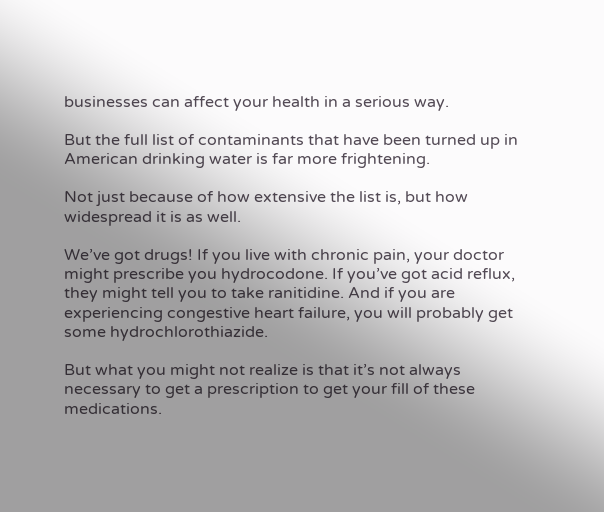businesses can affect your health in a serious way.

But the full list of contaminants that have been turned up in American drinking water is far more frightening.

Not just because of how extensive the list is, but how widespread it is as well.

We’ve got drugs! If you live with chronic pain, your doctor might prescribe you hydrocodone. If you’ve got acid reflux, they might tell you to take ranitidine. And if you are experiencing congestive heart failure, you will probably get some hydrochlorothiazide.

But what you might not realize is that it’s not always necessary to get a prescription to get your fill of these medications.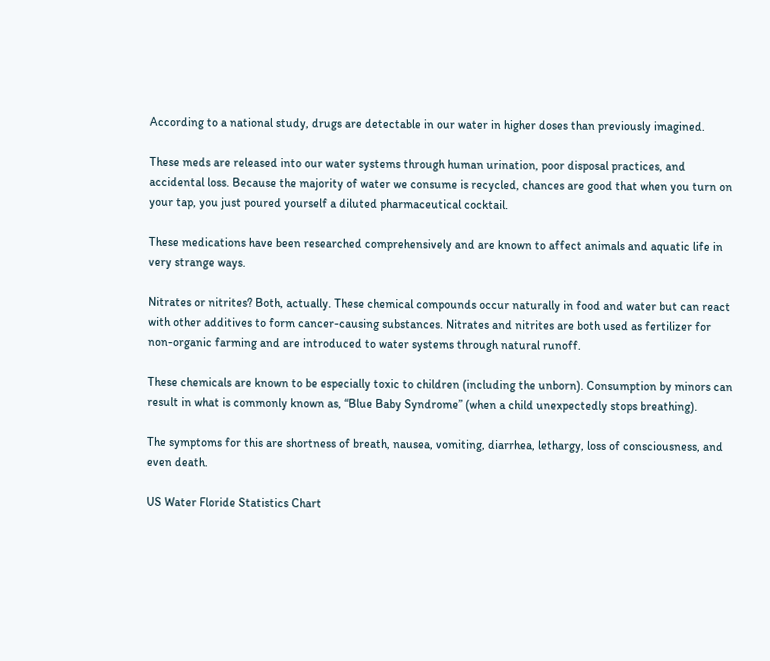According to a national study, drugs are detectable in our water in higher doses than previously imagined.

These meds are released into our water systems through human urination, poor disposal practices, and accidental loss. Because the majority of water we consume is recycled, chances are good that when you turn on your tap, you just poured yourself a diluted pharmaceutical cocktail.

These medications have been researched comprehensively and are known to affect animals and aquatic life in very strange ways.

Nitrates or nitrites? Both, actually. These chemical compounds occur naturally in food and water but can react with other additives to form cancer-causing substances. Nitrates and nitrites are both used as fertilizer for non-organic farming and are introduced to water systems through natural runoff.

These chemicals are known to be especially toxic to children (including the unborn). Consumption by minors can result in what is commonly known as, “Blue Baby Syndrome” (when a child unexpectedly stops breathing).

The symptoms for this are shortness of breath, nausea, vomiting, diarrhea, lethargy, loss of consciousness, and even death.

US Water Floride Statistics Chart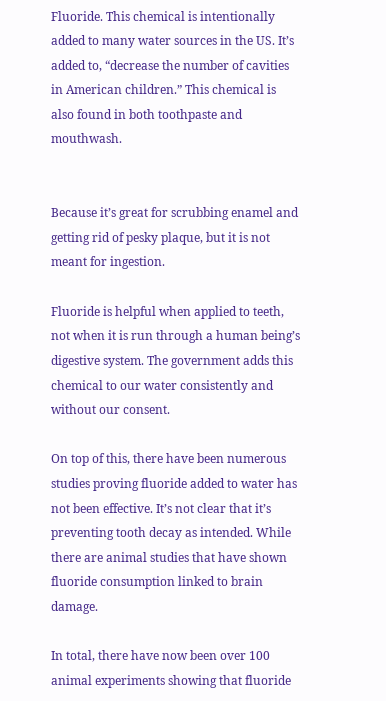Fluoride. This chemical is intentionally added to many water sources in the US. It’s added to, “decrease the number of cavities in American children.” This chemical is also found in both toothpaste and mouthwash.


Because it’s great for scrubbing enamel and getting rid of pesky plaque, but it is not meant for ingestion.

Fluoride is helpful when applied to teeth, not when it is run through a human being’s digestive system. The government adds this chemical to our water consistently and without our consent.

On top of this, there have been numerous studies proving fluoride added to water has not been effective. It’s not clear that it’s preventing tooth decay as intended. While there are animal studies that have shown fluoride consumption linked to brain damage.

In total, there have now been over 100 animal experiments showing that fluoride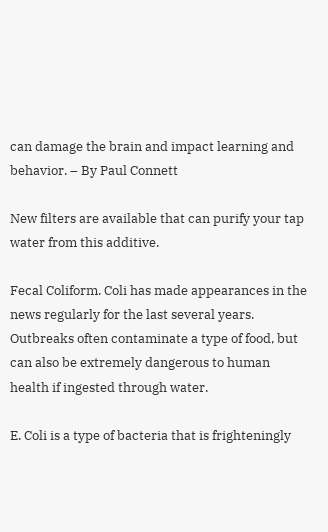can damage the brain and impact learning and behavior. – By Paul Connett

New filters are available that can purify your tap water from this additive.

Fecal Coliform. Coli has made appearances in the news regularly for the last several years. Outbreaks often contaminate a type of food, but can also be extremely dangerous to human health if ingested through water.

E. Coli is a type of bacteria that is frighteningly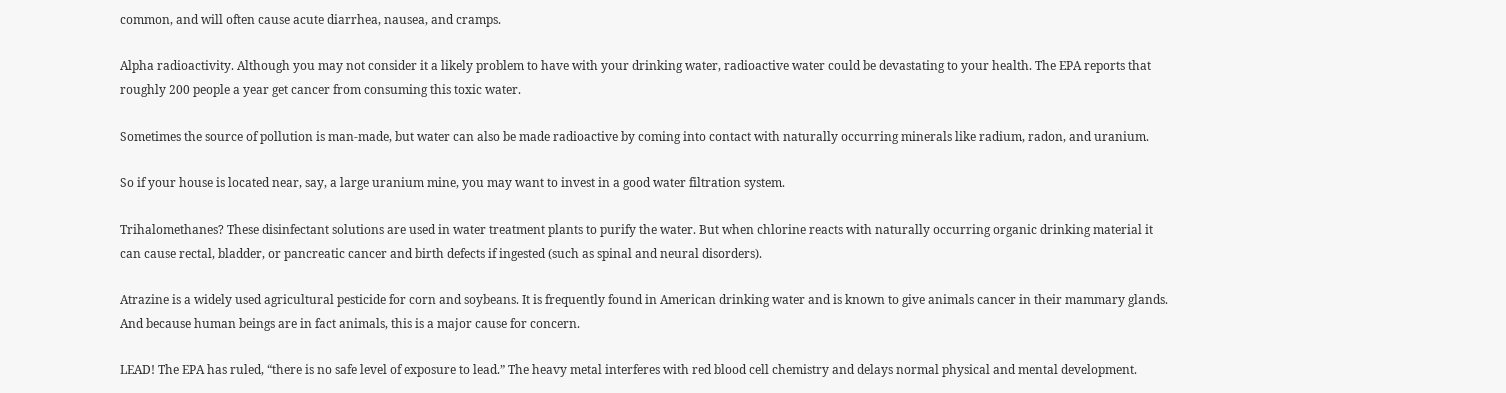common, and will often cause acute diarrhea, nausea, and cramps.

Alpha radioactivity. Although you may not consider it a likely problem to have with your drinking water, radioactive water could be devastating to your health. The EPA reports that roughly 200 people a year get cancer from consuming this toxic water.

Sometimes the source of pollution is man-made, but water can also be made radioactive by coming into contact with naturally occurring minerals like radium, radon, and uranium.

So if your house is located near, say, a large uranium mine, you may want to invest in a good water filtration system.

Trihalomethanes? These disinfectant solutions are used in water treatment plants to purify the water. But when chlorine reacts with naturally occurring organic drinking material it can cause rectal, bladder, or pancreatic cancer and birth defects if ingested (such as spinal and neural disorders).

Atrazine is a widely used agricultural pesticide for corn and soybeans. It is frequently found in American drinking water and is known to give animals cancer in their mammary glands. And because human beings are in fact animals, this is a major cause for concern.

LEAD! The EPA has ruled, “there is no safe level of exposure to lead.” The heavy metal interferes with red blood cell chemistry and delays normal physical and mental development.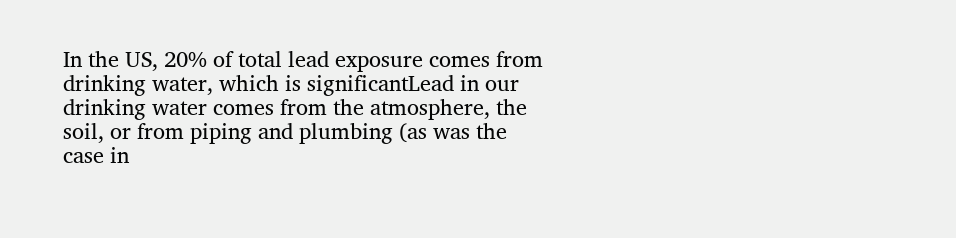In the US, 20% of total lead exposure comes from drinking water, which is significantLead in our drinking water comes from the atmosphere, the soil, or from piping and plumbing (as was the case in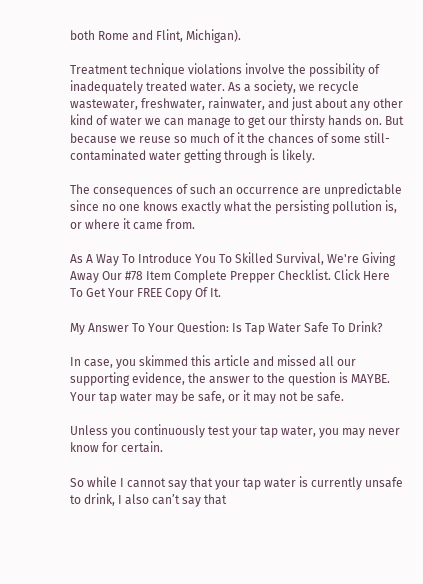both Rome and Flint, Michigan).

Treatment technique violations involve the possibility of inadequately treated water. As a society, we recycle wastewater, freshwater, rainwater, and just about any other kind of water we can manage to get our thirsty hands on. But because we reuse so much of it the chances of some still-contaminated water getting through is likely.

The consequences of such an occurrence are unpredictable since no one knows exactly what the persisting pollution is, or where it came from.

As A Way To Introduce You To Skilled Survival, We're Giving Away Our #78 Item Complete Prepper Checklist. Click Here To Get Your FREE Copy Of It.

My Answer To Your Question: Is Tap Water Safe To Drink?

In case, you skimmed this article and missed all our supporting evidence, the answer to the question is MAYBE. Your tap water may be safe, or it may not be safe.

Unless you continuously test your tap water, you may never know for certain.

So while I cannot say that your tap water is currently unsafe to drink, I also can’t say that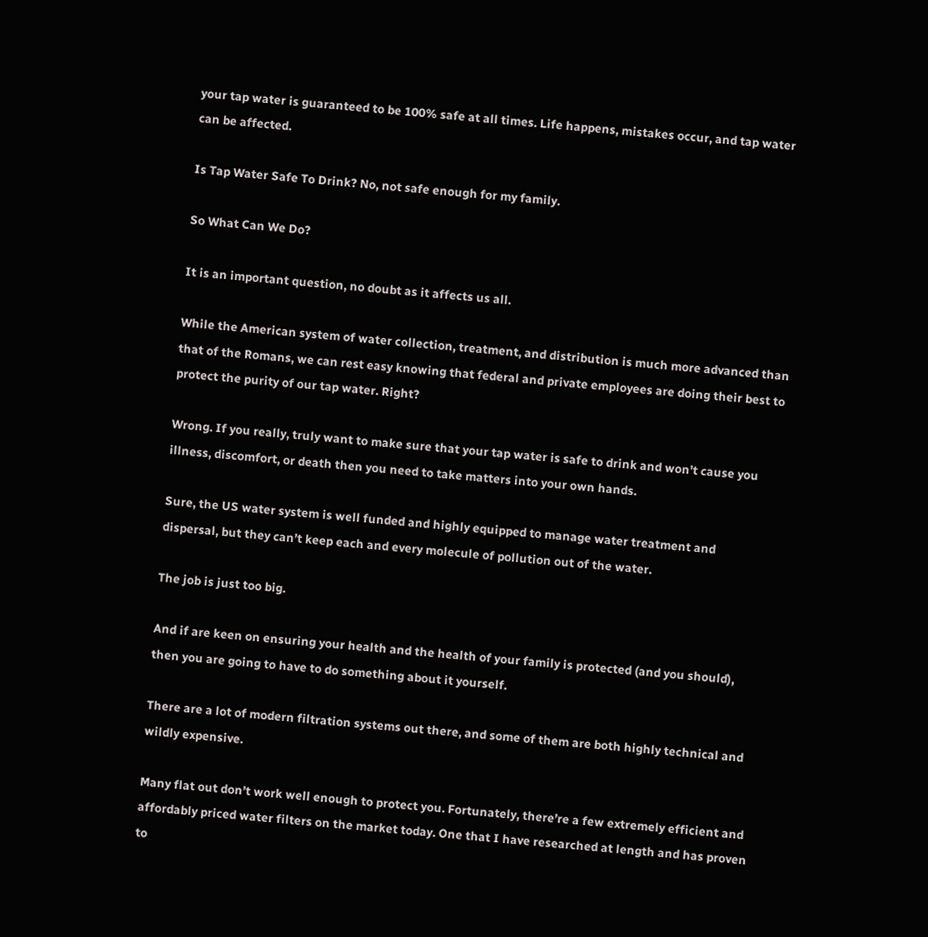your tap water is guaranteed to be 100% safe at all times. Life happens, mistakes occur, and tap water can be affected.

Is Tap Water Safe To Drink? No, not safe enough for my family.

So What Can We Do?

It is an important question, no doubt as it affects us all.

While the American system of water collection, treatment, and distribution is much more advanced than that of the Romans, we can rest easy knowing that federal and private employees are doing their best to protect the purity of our tap water. Right?

Wrong. If you really, truly want to make sure that your tap water is safe to drink and won’t cause you illness, discomfort, or death then you need to take matters into your own hands.

Sure, the US water system is well funded and highly equipped to manage water treatment and dispersal, but they can’t keep each and every molecule of pollution out of the water.

The job is just too big.

And if are keen on ensuring your health and the health of your family is protected (and you should), then you are going to have to do something about it yourself.

There are a lot of modern filtration systems out there, and some of them are both highly technical and wildly expensive.

Many flat out don’t work well enough to protect you. Fortunately, there’re a few extremely efficient and affordably priced water filters on the market today. One that I have researched at length and has proven to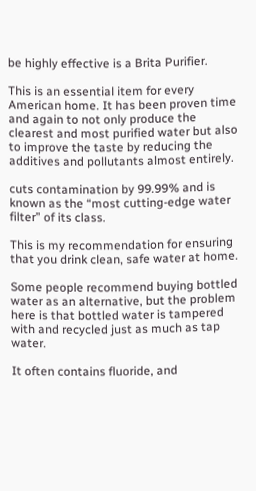be highly effective is a Brita Purifier.

This is an essential item for every American home. It has been proven time and again to not only produce the clearest and most purified water but also to improve the taste by reducing the additives and pollutants almost entirely.

cuts contamination by 99.99% and is known as the “most cutting-edge water filter” of its class.

This is my recommendation for ensuring that you drink clean, safe water at home.

Some people recommend buying bottled water as an alternative, but the problem here is that bottled water is tampered with and recycled just as much as tap water.

It often contains fluoride, and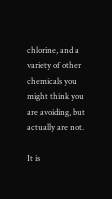chlorine, and a variety of other chemicals you might think you are avoiding, but actually are not.

It is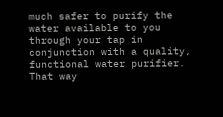much safer to purify the water available to you through your tap in conjunction with a quality, functional water purifier. That way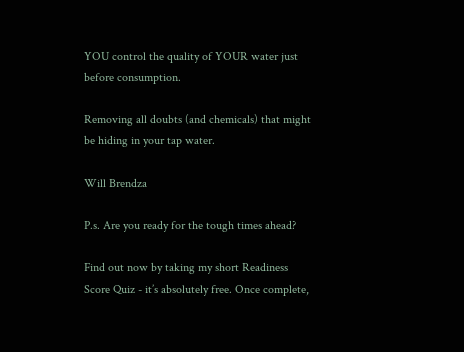YOU control the quality of YOUR water just before consumption.

Removing all doubts (and chemicals) that might be hiding in your tap water.

Will Brendza

P.s. Are you ready for the tough times ahead?

Find out now by taking my short Readiness Score Quiz - it’s absolutely free. Once complete,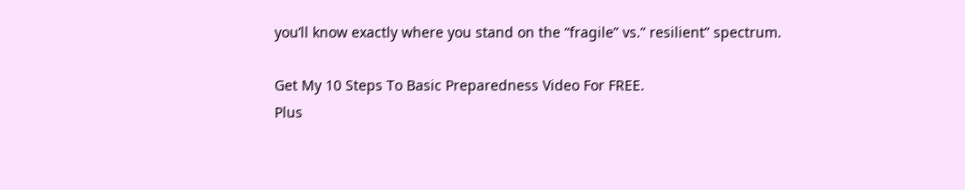you’ll know exactly where you stand on the “fragile” vs.” resilient” spectrum.

Get My 10 Steps To Basic Preparedness Video For FREE.
Plus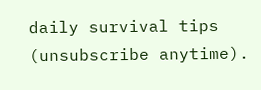daily survival tips (unsubscribe anytime).